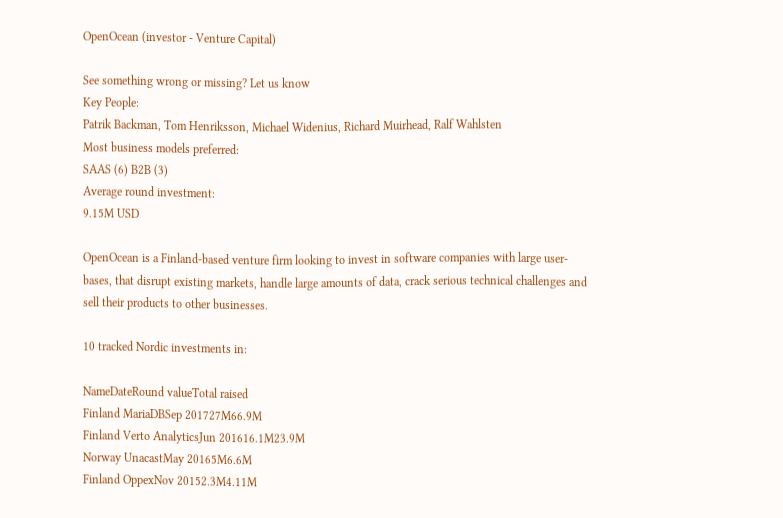OpenOcean (investor - Venture Capital)

See something wrong or missing? Let us know
Key People:
Patrik Backman, Tom Henriksson, Michael Widenius, Richard Muirhead, Ralf Wahlsten
Most business models preferred:
SAAS (6) B2B (3)
Average round investment:
9.15M USD

OpenOcean is a Finland-based venture firm looking to invest in software companies with large user-bases, that disrupt existing markets, handle large amounts of data, crack serious technical challenges and sell their products to other businesses.

10 tracked Nordic investments in:

NameDateRound valueTotal raised
Finland MariaDBSep 201727M66.9M
Finland Verto AnalyticsJun 201616.1M23.9M
Norway UnacastMay 20165M6.6M
Finland OppexNov 20152.3M4.11M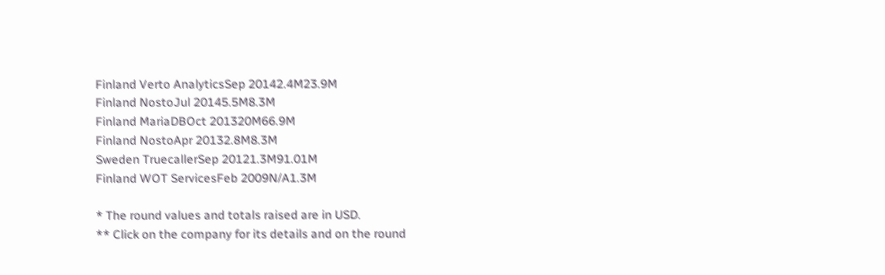Finland Verto AnalyticsSep 20142.4M23.9M
Finland NostoJul 20145.5M8.3M
Finland MariaDBOct 201320M66.9M
Finland NostoApr 20132.8M8.3M
Sweden TruecallerSep 20121.3M91.01M
Finland WOT ServicesFeb 2009N/A1.3M

* The round values and totals raised are in USD.
** Click on the company for its details and on the round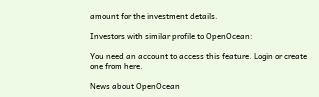amount for the investment details.

Investors with similar profile to OpenOcean:

You need an account to access this feature. Login or create one from here.

News about OpenOcean